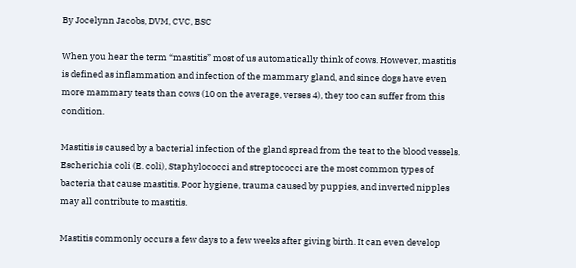By Jocelynn Jacobs, DVM, CVC, BSC

When you hear the term “mastitis” most of us automatically think of cows. However, mastitis is defined as inflammation and infection of the mammary gland, and since dogs have even more mammary teats than cows (10 on the average, verses 4), they too can suffer from this condition.

Mastitis is caused by a bacterial infection of the gland spread from the teat to the blood vessels. Escherichia coli (E. coli), Staphylococci and streptococci are the most common types of bacteria that cause mastitis. Poor hygiene, trauma caused by puppies, and inverted nipples may all contribute to mastitis.

Mastitis commonly occurs a few days to a few weeks after giving birth. It can even develop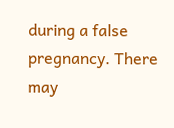during a false pregnancy. There may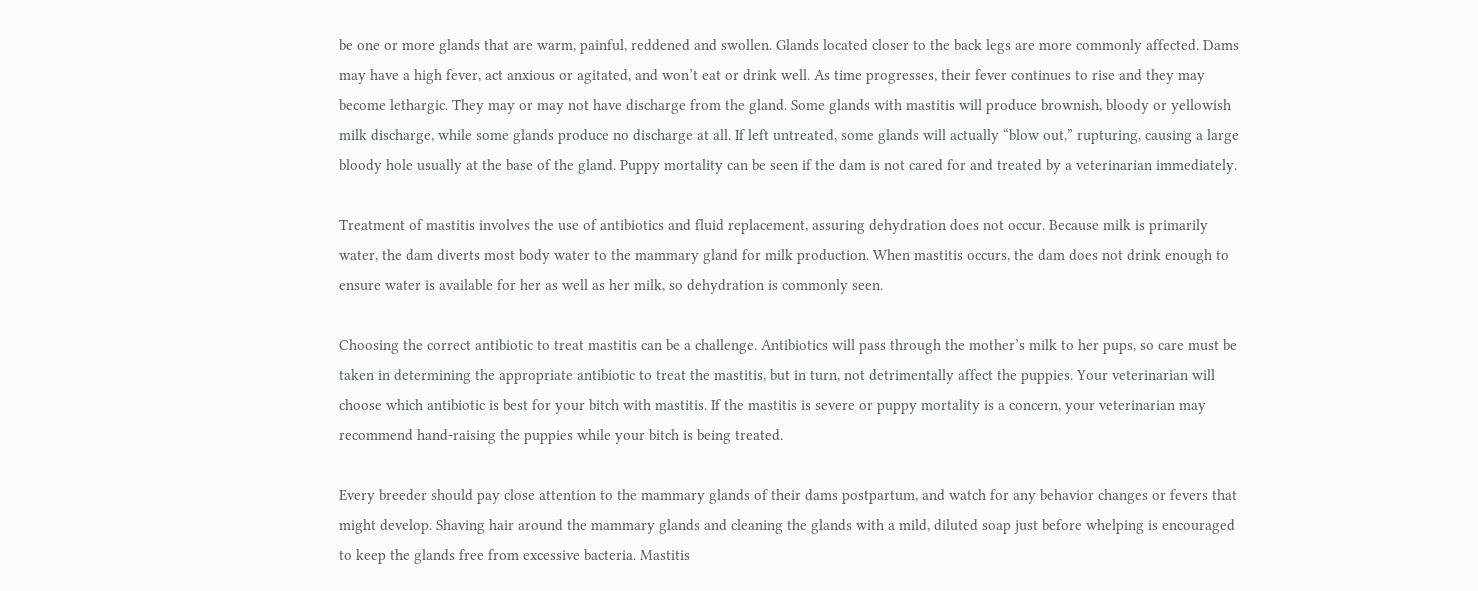be one or more glands that are warm, painful, reddened and swollen. Glands located closer to the back legs are more commonly affected. Dams may have a high fever, act anxious or agitated, and won’t eat or drink well. As time progresses, their fever continues to rise and they may become lethargic. They may or may not have discharge from the gland. Some glands with mastitis will produce brownish, bloody or yellowish milk discharge, while some glands produce no discharge at all. If left untreated, some glands will actually “blow out,” rupturing, causing a large bloody hole usually at the base of the gland. Puppy mortality can be seen if the dam is not cared for and treated by a veterinarian immediately.

Treatment of mastitis involves the use of antibiotics and fluid replacement, assuring dehydration does not occur. Because milk is primarily water, the dam diverts most body water to the mammary gland for milk production. When mastitis occurs, the dam does not drink enough to ensure water is available for her as well as her milk, so dehydration is commonly seen.

Choosing the correct antibiotic to treat mastitis can be a challenge. Antibiotics will pass through the mother’s milk to her pups, so care must be taken in determining the appropriate antibiotic to treat the mastitis, but in turn, not detrimentally affect the puppies. Your veterinarian will choose which antibiotic is best for your bitch with mastitis. If the mastitis is severe or puppy mortality is a concern, your veterinarian may recommend hand-raising the puppies while your bitch is being treated.

Every breeder should pay close attention to the mammary glands of their dams postpartum, and watch for any behavior changes or fevers that might develop. Shaving hair around the mammary glands and cleaning the glands with a mild, diluted soap just before whelping is encouraged to keep the glands free from excessive bacteria. Mastitis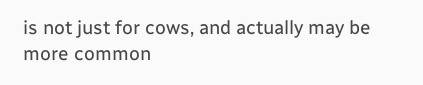is not just for cows, and actually may be more common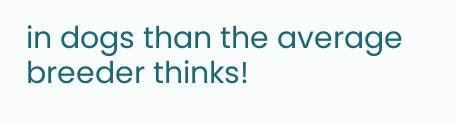in dogs than the average breeder thinks!